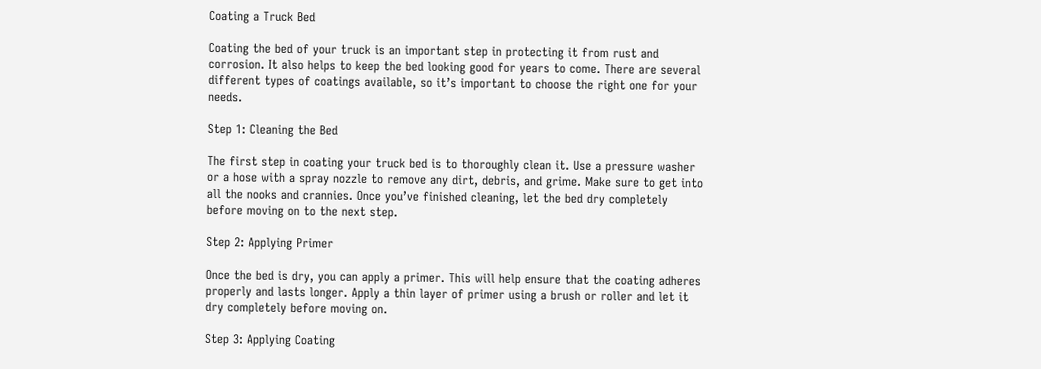Coating a Truck Bed

Coating the bed of your truck is an important step in protecting it from rust and corrosion. It also helps to keep the bed looking good for years to come. There are several different types of coatings available, so it’s important to choose the right one for your needs.

Step 1: Cleaning the Bed

The first step in coating your truck bed is to thoroughly clean it. Use a pressure washer or a hose with a spray nozzle to remove any dirt, debris, and grime. Make sure to get into all the nooks and crannies. Once you’ve finished cleaning, let the bed dry completely before moving on to the next step.

Step 2: Applying Primer

Once the bed is dry, you can apply a primer. This will help ensure that the coating adheres properly and lasts longer. Apply a thin layer of primer using a brush or roller and let it dry completely before moving on.

Step 3: Applying Coating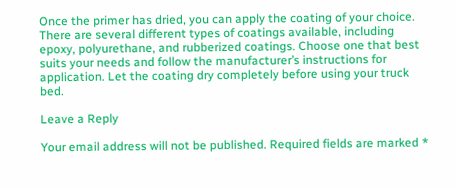Once the primer has dried, you can apply the coating of your choice. There are several different types of coatings available, including epoxy, polyurethane, and rubberized coatings. Choose one that best suits your needs and follow the manufacturer’s instructions for application. Let the coating dry completely before using your truck bed.

Leave a Reply

Your email address will not be published. Required fields are marked *